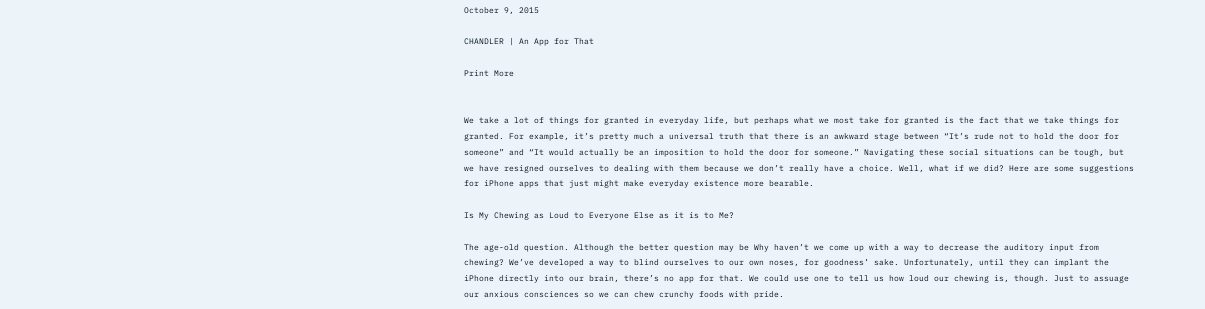October 9, 2015

CHANDLER | An App for That

Print More


We take a lot of things for granted in everyday life, but perhaps what we most take for granted is the fact that we take things for granted. For example, it’s pretty much a universal truth that there is an awkward stage between “It’s rude not to hold the door for someone” and “It would actually be an imposition to hold the door for someone.” Navigating these social situations can be tough, but we have resigned ourselves to dealing with them because we don’t really have a choice. Well, what if we did? Here are some suggestions for iPhone apps that just might make everyday existence more bearable.

Is My Chewing as Loud to Everyone Else as it is to Me?

The age-old question. Although the better question may be Why haven’t we come up with a way to decrease the auditory input from chewing? We’ve developed a way to blind ourselves to our own noses, for goodness’ sake. Unfortunately, until they can implant the iPhone directly into our brain, there’s no app for that. We could use one to tell us how loud our chewing is, though. Just to assuage our anxious consciences so we can chew crunchy foods with pride.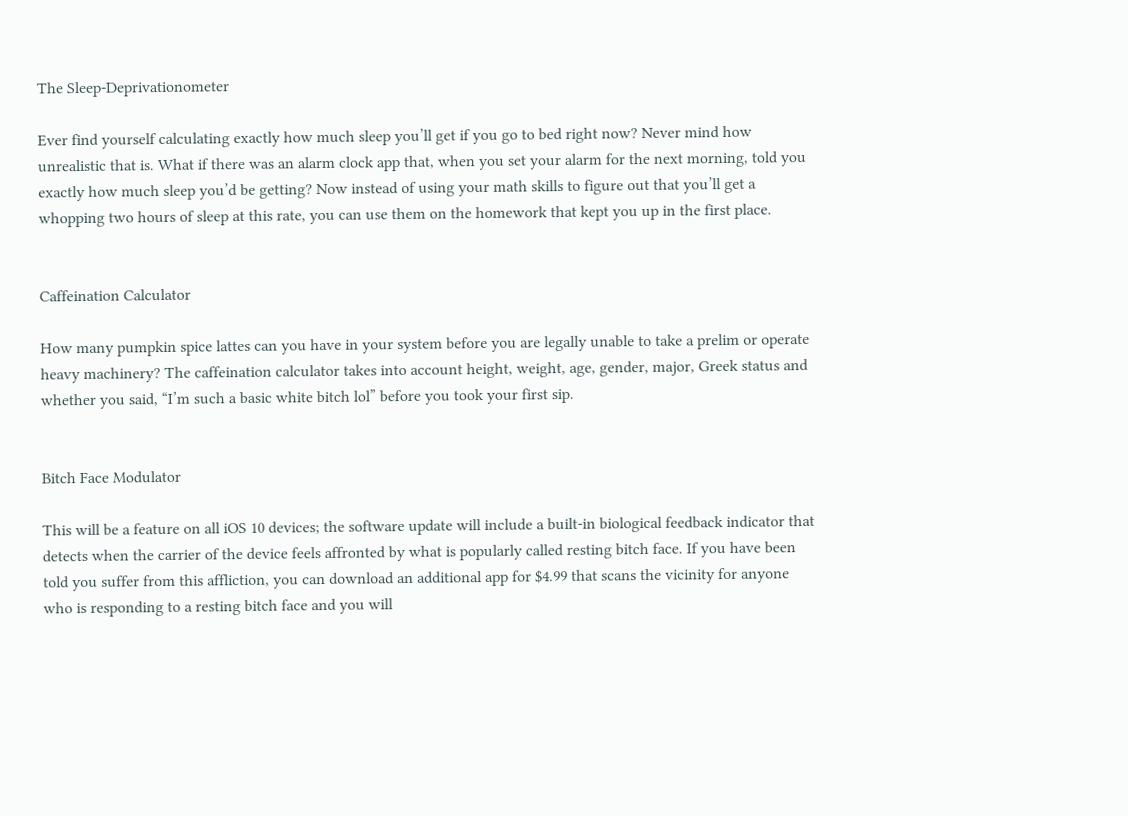The Sleep-Deprivationometer

Ever find yourself calculating exactly how much sleep you’ll get if you go to bed right now? Never mind how unrealistic that is. What if there was an alarm clock app that, when you set your alarm for the next morning, told you exactly how much sleep you’d be getting? Now instead of using your math skills to figure out that you’ll get a whopping two hours of sleep at this rate, you can use them on the homework that kept you up in the first place.


Caffeination Calculator

How many pumpkin spice lattes can you have in your system before you are legally unable to take a prelim or operate heavy machinery? The caffeination calculator takes into account height, weight, age, gender, major, Greek status and whether you said, “I’m such a basic white bitch lol” before you took your first sip.


Bitch Face Modulator

This will be a feature on all iOS 10 devices; the software update will include a built-in biological feedback indicator that detects when the carrier of the device feels affronted by what is popularly called resting bitch face. If you have been told you suffer from this affliction, you can download an additional app for $4.99 that scans the vicinity for anyone who is responding to a resting bitch face and you will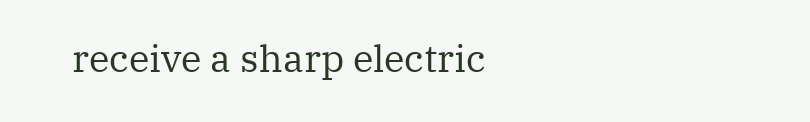receive a sharp electric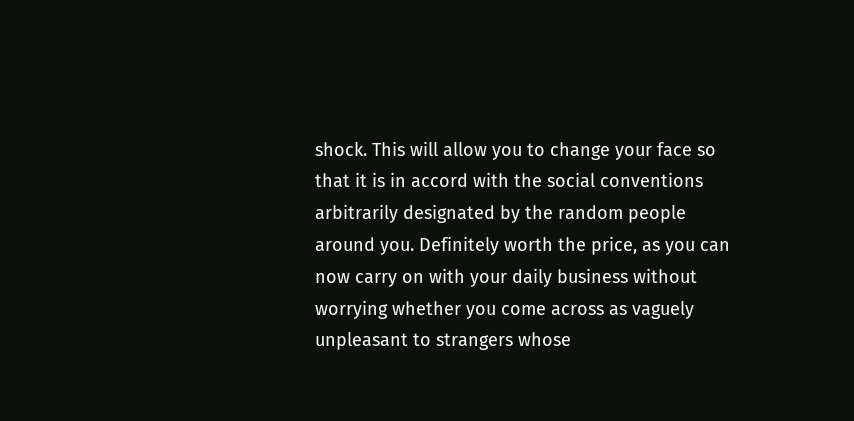shock. This will allow you to change your face so that it is in accord with the social conventions arbitrarily designated by the random people around you. Definitely worth the price, as you can now carry on with your daily business without worrying whether you come across as vaguely unpleasant to strangers whose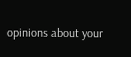opinions about your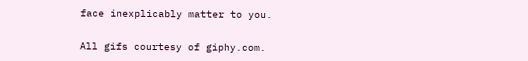face inexplicably matter to you.


All gifs courtesy of giphy.com.